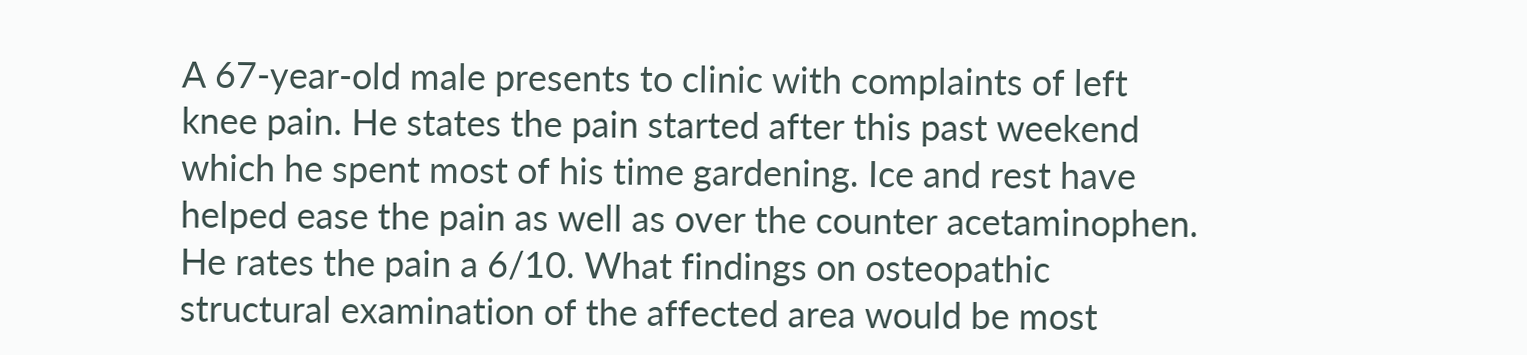A 67-year-old male presents to clinic with complaints of left knee pain. He states the pain started after this past weekend which he spent most of his time gardening. Ice and rest have helped ease the pain as well as over the counter acetaminophen. He rates the pain a 6/10. What findings on osteopathic structural examination of the affected area would be most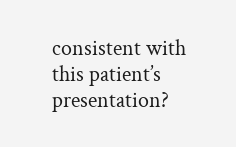consistent with this patient’s presentation?